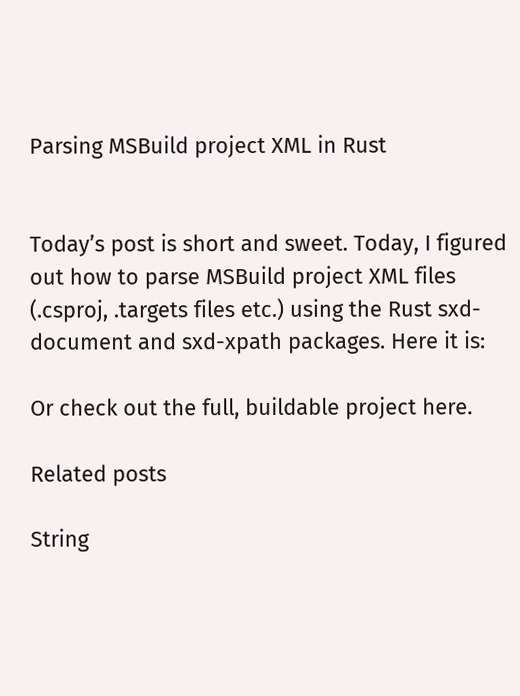Parsing MSBuild project XML in Rust


Today’s post is short and sweet. Today, I figured out how to parse MSBuild project XML files (.csproj, .targets files etc.) using the Rust sxd-document and sxd-xpath packages. Here it is:

Or check out the full, buildable project here.

Related posts

String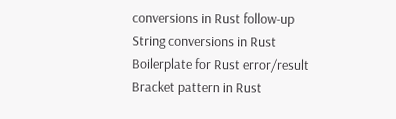conversions in Rust follow-up
String conversions in Rust
Boilerplate for Rust error/result
Bracket pattern in Rust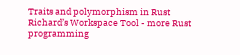Traits and polymorphism in Rust
Richard’s Workspace Tool - more Rust programming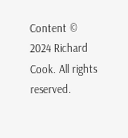Content © 2024 Richard Cook. All rights reserved.